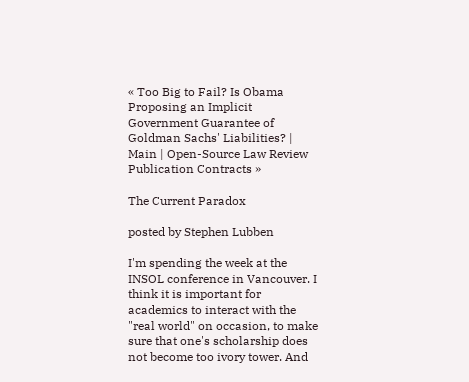« Too Big to Fail? Is Obama Proposing an Implicit Government Guarantee of Goldman Sachs' Liabilities? | Main | Open-Source Law Review Publication Contracts »

The Current Paradox

posted by Stephen Lubben

I'm spending the week at the INSOL conference in Vancouver. I think it is important for academics to interact with the "real world" on occasion, to make sure that one's scholarship does not become too ivory tower. And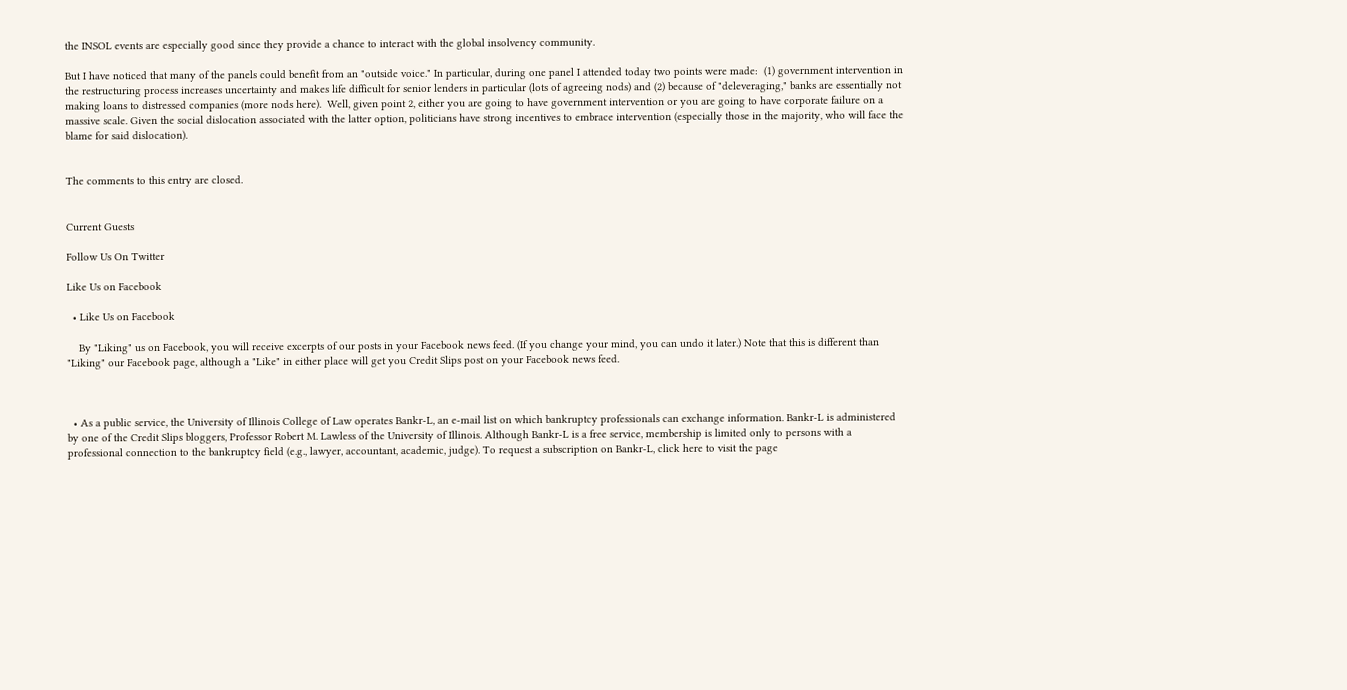the INSOL events are especially good since they provide a chance to interact with the global insolvency community.

But I have noticed that many of the panels could benefit from an "outside voice." In particular, during one panel I attended today two points were made:  (1) government intervention in the restructuring process increases uncertainty and makes life difficult for senior lenders in particular (lots of agreeing nods) and (2) because of "deleveraging," banks are essentially not making loans to distressed companies (more nods here).  Well, given point 2, either you are going to have government intervention or you are going to have corporate failure on a massive scale. Given the social dislocation associated with the latter option, politicians have strong incentives to embrace intervention (especially those in the majority, who will face the blame for said dislocation).


The comments to this entry are closed.


Current Guests

Follow Us On Twitter

Like Us on Facebook

  • Like Us on Facebook

    By "Liking" us on Facebook, you will receive excerpts of our posts in your Facebook news feed. (If you change your mind, you can undo it later.) Note that this is different than "Liking" our Facebook page, although a "Like" in either place will get you Credit Slips post on your Facebook news feed.



  • As a public service, the University of Illinois College of Law operates Bankr-L, an e-mail list on which bankruptcy professionals can exchange information. Bankr-L is administered by one of the Credit Slips bloggers, Professor Robert M. Lawless of the University of Illinois. Although Bankr-L is a free service, membership is limited only to persons with a professional connection to the bankruptcy field (e.g., lawyer, accountant, academic, judge). To request a subscription on Bankr-L, click here to visit the page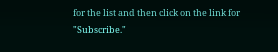for the list and then click on the link for "Subscribe."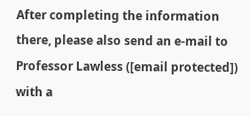After completing the information there, please also send an e-mail to Professor Lawless ([email protected]) with a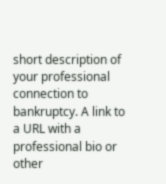short description of your professional connection to bankruptcy. A link to a URL with a professional bio or other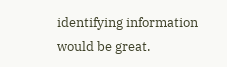identifying information would be great.